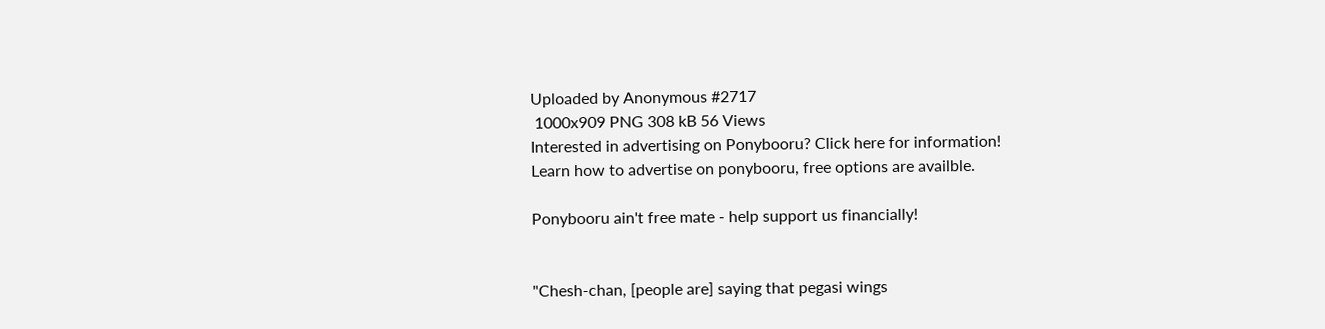Uploaded by Anonymous #2717
 1000x909 PNG 308 kB 56 Views
Interested in advertising on Ponybooru? Click here for information!
Learn how to advertise on ponybooru, free options are availble.

Ponybooru ain't free mate - help support us financially!


"Chesh-chan, [people are] saying that pegasi wings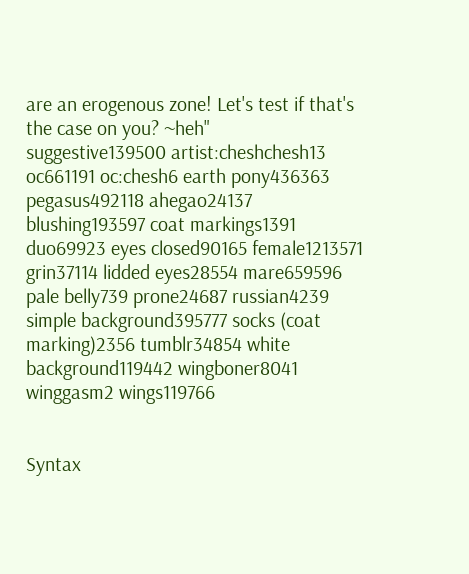are an erogenous zone! Let's test if that's the case on you? ~heh"
suggestive139500 artist:cheshchesh13 oc661191 oc:chesh6 earth pony436363 pegasus492118 ahegao24137 blushing193597 coat markings1391 duo69923 eyes closed90165 female1213571 grin37114 lidded eyes28554 mare659596 pale belly739 prone24687 russian4239 simple background395777 socks (coat marking)2356 tumblr34854 white background119442 wingboner8041 winggasm2 wings119766


Syntax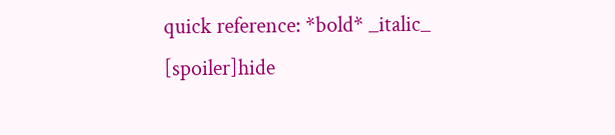quick reference: *bold* _italic_ [spoiler]hide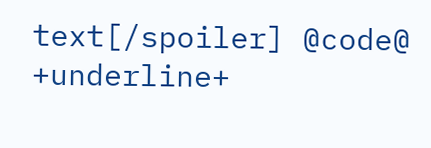text[/spoiler] @code@ +underline+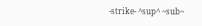-strike- ^sup^ ~sub~